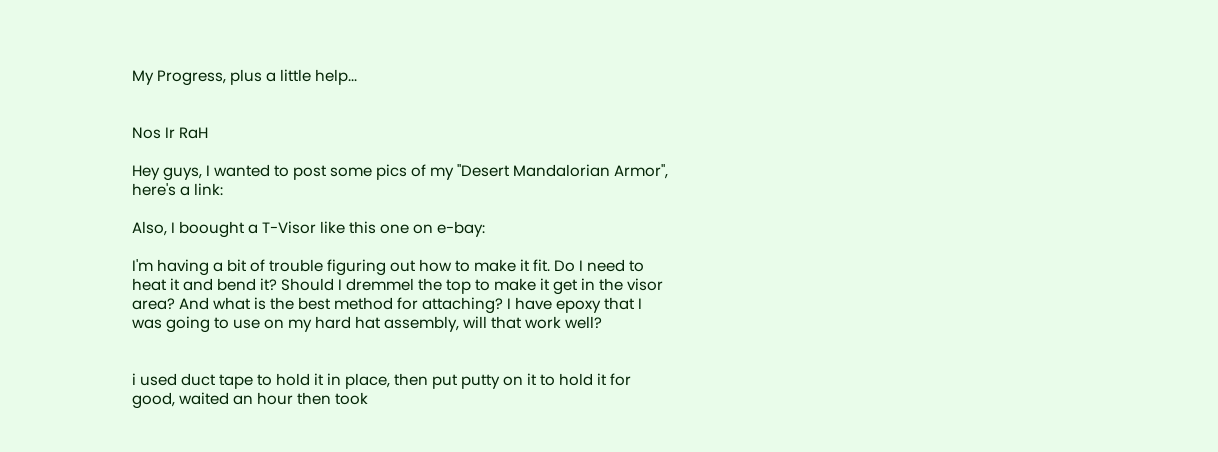My Progress, plus a little help...


Nos Ir RaH

Hey guys, I wanted to post some pics of my "Desert Mandalorian Armor", here's a link:

Also, I boought a T-Visor like this one on e-bay:

I'm having a bit of trouble figuring out how to make it fit. Do I need to heat it and bend it? Should I dremmel the top to make it get in the visor area? And what is the best method for attaching? I have epoxy that I was going to use on my hard hat assembly, will that work well?


i used duct tape to hold it in place, then put putty on it to hold it for good, waited an hour then took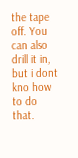the tape off. You can also drill it in, but i dont kno how to do that.